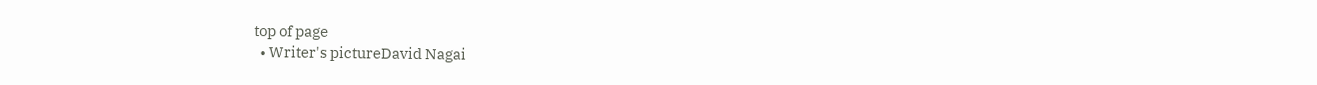top of page
  • Writer's pictureDavid Nagai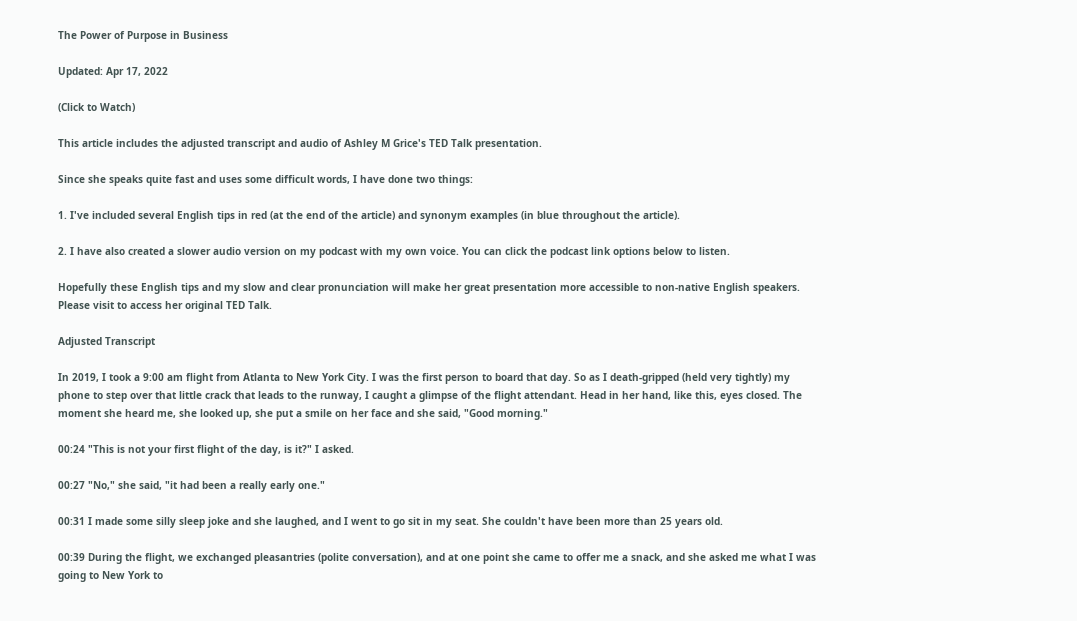The Power of Purpose in Business

Updated: Apr 17, 2022

(Click to Watch)

This article includes the adjusted transcript and audio of Ashley M Grice's TED Talk presentation.

Since she speaks quite fast and uses some difficult words, I have done two things:

1. I've included several English tips in red (at the end of the article) and synonym examples (in blue throughout the article).

2. I have also created a slower audio version on my podcast with my own voice. You can click the podcast link options below to listen.

Hopefully these English tips and my slow and clear pronunciation will make her great presentation more accessible to non-native English speakers. Please visit to access her original TED Talk.

Adjusted Transcript

In 2019, I took a 9:00 am flight from Atlanta to New York City. I was the first person to board that day. So as I death-gripped (held very tightly) my phone to step over that little crack that leads to the runway, I caught a glimpse of the flight attendant. Head in her hand, like this, eyes closed. The moment she heard me, she looked up, she put a smile on her face and she said, "Good morning."

00:24 "This is not your first flight of the day, is it?" I asked.

00:27 "No," she said, "it had been a really early one."

00:31 I made some silly sleep joke and she laughed, and I went to go sit in my seat. She couldn't have been more than 25 years old.

00:39 During the flight, we exchanged pleasantries (polite conversation), and at one point she came to offer me a snack, and she asked me what I was going to New York to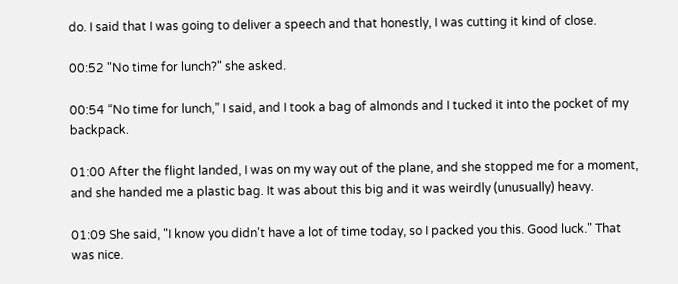do. I said that I was going to deliver a speech and that honestly, I was cutting it kind of close.

00:52 "No time for lunch?" she asked.

00:54 “No time for lunch,” I said, and I took a bag of almonds and I tucked it into the pocket of my backpack.

01:00 After the flight landed, I was on my way out of the plane, and she stopped me for a moment, and she handed me a plastic bag. It was about this big and it was weirdly (unusually) heavy.

01:09 She said, "I know you didn't have a lot of time today, so I packed you this. Good luck." That was nice.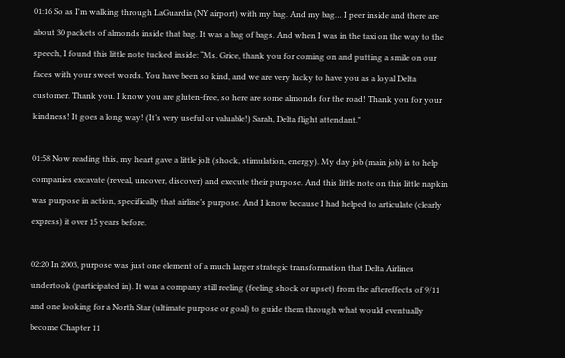01:16 So as I'm walking through LaGuardia (NY airport) with my bag. And my bag… I peer inside and there are about 30 packets of almonds inside that bag. It was a bag of bags. And when I was in the taxi on the way to the speech, I found this little note tucked inside: “Ms. Grice, thank you for coming on and putting a smile on our faces with your sweet words. You have been so kind, and we are very lucky to have you as a loyal Delta customer. Thank you. I know you are gluten-free, so here are some almonds for the road! Thank you for your kindness! It goes a long way! (It’s very useful or valuable!) Sarah, Delta flight attendant."

01:58 Now reading this, my heart gave a little jolt (shock, stimulation, energy). My day job (main job) is to help companies excavate (reveal, uncover, discover) and execute their purpose. And this little note on this little napkin was purpose in action, specifically that airline’s purpose. And I know because I had helped to articulate (clearly express) it over 15 years before.

02:20 In 2003, purpose was just one element of a much larger strategic transformation that Delta Airlines undertook (participated in). It was a company still reeling (feeling shock or upset) from the aftereffects of 9/11 and one looking for a North Star (ultimate purpose or goal) to guide them through what would eventually become Chapter 11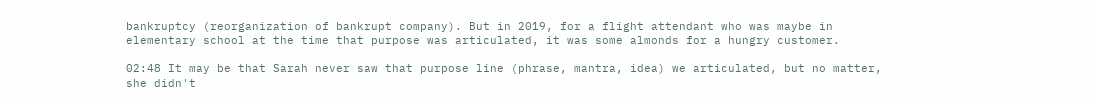bankruptcy (reorganization of bankrupt company). But in 2019, for a flight attendant who was maybe in elementary school at the time that purpose was articulated, it was some almonds for a hungry customer.

02:48 It may be that Sarah never saw that purpose line (phrase, mantra, idea) we articulated, but no matter, she didn't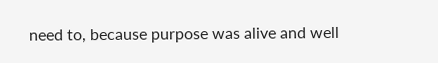need to, because purpose was alive and well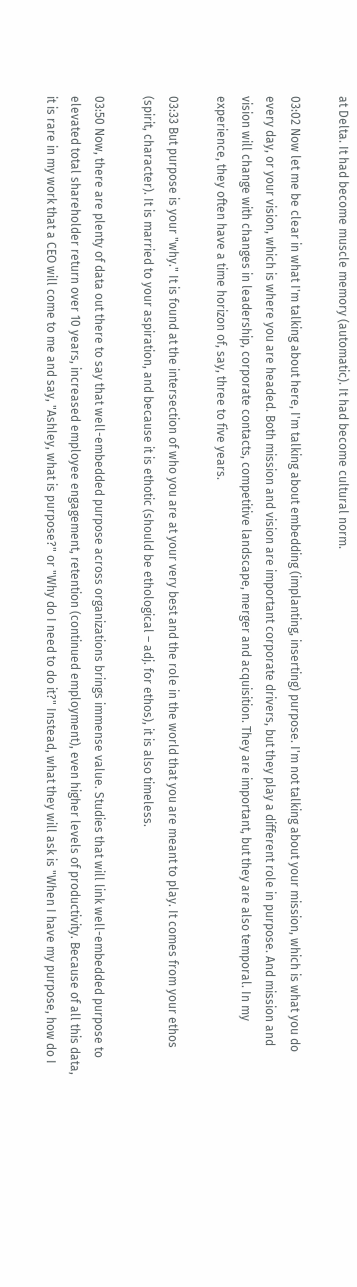at Delta. It had become muscle memory (automatic). It had become cultural norm.

03:02 Now let me be clear in what I'm talking about here, I'm talking about embedding (implanting, inserting) purpose. I'm not talking about your mission, which is what you do every day, or your vision, which is where you are headed. Both mission and vision are important corporate drivers, but they play a different role in purpose. And mission and vision will change with changes in leadership, corporate contacts, competitive landscape, merger and acquisition. They are important, but they are also temporal. In my experience, they often have a time horizon of, say, three to five years.

03:33 But purpose is your "why." It is found at the intersection of who you are at your very best and the role in the world that you are meant to play. It comes from your ethos (spirit, character). It is married to your aspiration, and because it is ethotic (should be ethological – adj. for ethos), it is also timeless.

03:50 Now, there are plenty of data out there to say that well-embedded purpose across organizations brings immense value. Studies that will link well-embedded purpose to elevated total shareholder return over 10 years, increased employee engagement, retention (continued employment), even higher levels of productivity. Because of all this data, it is rare in my work that a CEO will come to me and say, "Ashley, what is purpose?" or "Why do I need to do it?" Instead, what they will ask is "When I have my purpose, how do I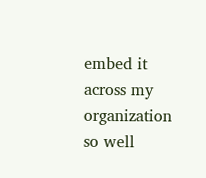embed it across my organization so well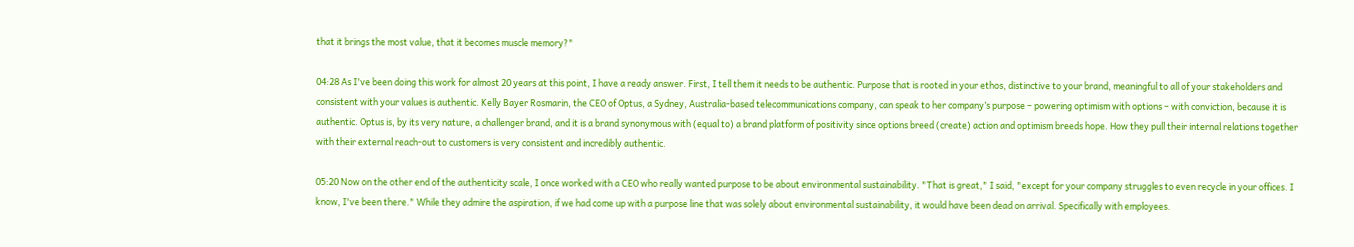that it brings the most value, that it becomes muscle memory?"

04:28 As I've been doing this work for almost 20 years at this point, I have a ready answer. First, I tell them it needs to be authentic. Purpose that is rooted in your ethos, distinctive to your brand, meaningful to all of your stakeholders and consistent with your values is authentic. Kelly Bayer Rosmarin, the CEO of Optus, a Sydney, Australia-based telecommunications company, can speak to her company’s purpose – powering optimism with options – with conviction, because it is authentic. Optus is, by its very nature, a challenger brand, and it is a brand synonymous with (equal to) a brand platform of positivity since options breed (create) action and optimism breeds hope. How they pull their internal relations together with their external reach-out to customers is very consistent and incredibly authentic.

05:20 Now on the other end of the authenticity scale, I once worked with a CEO who really wanted purpose to be about environmental sustainability. "That is great," I said, "except for your company struggles to even recycle in your offices. I know, I've been there." While they admire the aspiration, if we had come up with a purpose line that was solely about environmental sustainability, it would have been dead on arrival. Specifically with employees.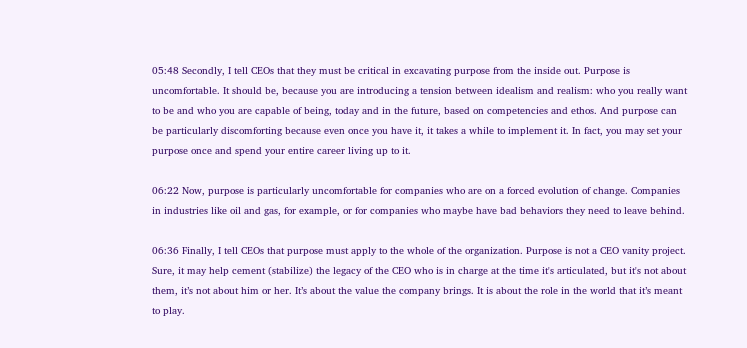05:48 Secondly, I tell CEOs that they must be critical in excavating purpose from the inside out. Purpose is uncomfortable. It should be, because you are introducing a tension between idealism and realism: who you really want to be and who you are capable of being, today and in the future, based on competencies and ethos. And purpose can be particularly discomforting because even once you have it, it takes a while to implement it. In fact, you may set your purpose once and spend your entire career living up to it.

06:22 Now, purpose is particularly uncomfortable for companies who are on a forced evolution of change. Companies in industries like oil and gas, for example, or for companies who maybe have bad behaviors they need to leave behind.

06:36 Finally, I tell CEOs that purpose must apply to the whole of the organization. Purpose is not a CEO vanity project. Sure, it may help cement (stabilize) the legacy of the CEO who is in charge at the time it's articulated, but it's not about them, it’s not about him or her. It’s about the value the company brings. It is about the role in the world that it’s meant to play.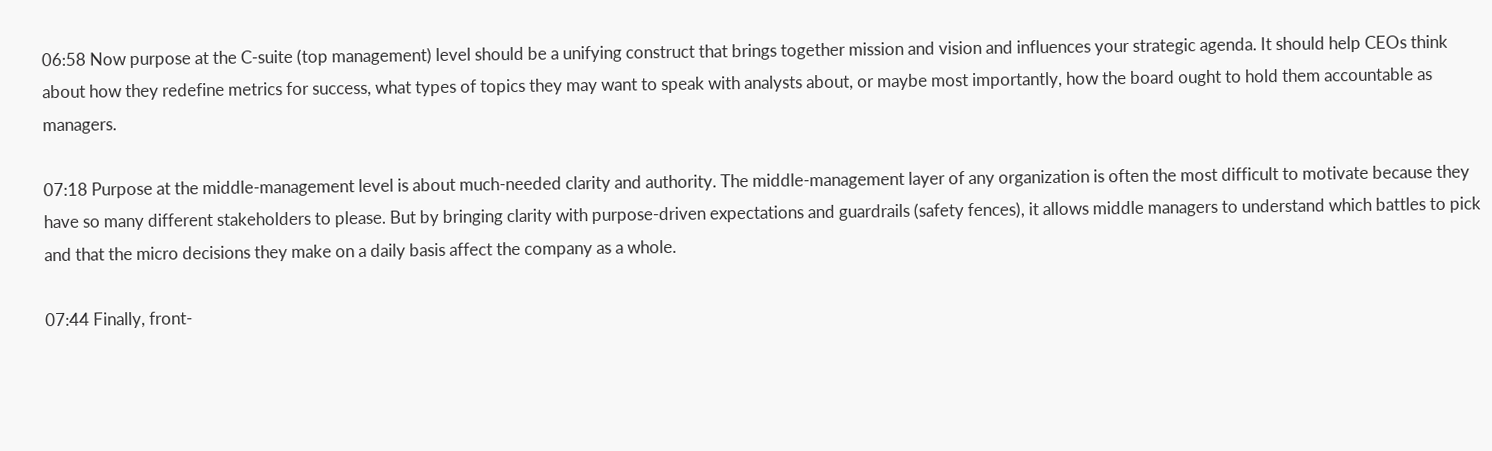06:58 Now purpose at the C-suite (top management) level should be a unifying construct that brings together mission and vision and influences your strategic agenda. It should help CEOs think about how they redefine metrics for success, what types of topics they may want to speak with analysts about, or maybe most importantly, how the board ought to hold them accountable as managers.

07:18 Purpose at the middle-management level is about much-needed clarity and authority. The middle-management layer of any organization is often the most difficult to motivate because they have so many different stakeholders to please. But by bringing clarity with purpose-driven expectations and guardrails (safety fences), it allows middle managers to understand which battles to pick and that the micro decisions they make on a daily basis affect the company as a whole.

07:44 Finally, front-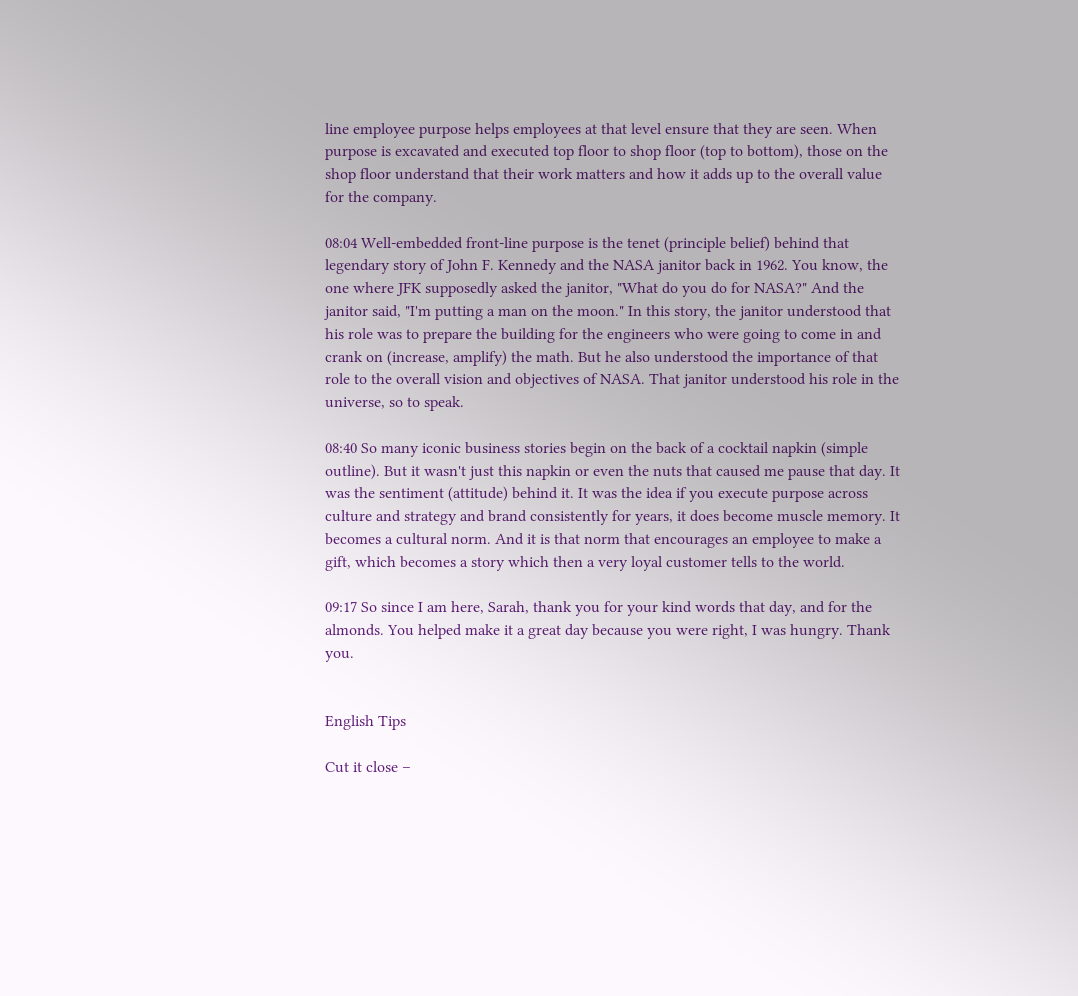line employee purpose helps employees at that level ensure that they are seen. When purpose is excavated and executed top floor to shop floor (top to bottom), those on the shop floor understand that their work matters and how it adds up to the overall value for the company.

08:04 Well-embedded front-line purpose is the tenet (principle belief) behind that legendary story of John F. Kennedy and the NASA janitor back in 1962. You know, the one where JFK supposedly asked the janitor, "What do you do for NASA?" And the janitor said, "I'm putting a man on the moon." In this story, the janitor understood that his role was to prepare the building for the engineers who were going to come in and crank on (increase, amplify) the math. But he also understood the importance of that role to the overall vision and objectives of NASA. That janitor understood his role in the universe, so to speak.

08:40 So many iconic business stories begin on the back of a cocktail napkin (simple outline). But it wasn't just this napkin or even the nuts that caused me pause that day. It was the sentiment (attitude) behind it. It was the idea if you execute purpose across culture and strategy and brand consistently for years, it does become muscle memory. It becomes a cultural norm. And it is that norm that encourages an employee to make a gift, which becomes a story which then a very loyal customer tells to the world.

09:17 So since I am here, Sarah, thank you for your kind words that day, and for the almonds. You helped make it a great day because you were right, I was hungry. Thank you.


English Tips

Cut it close –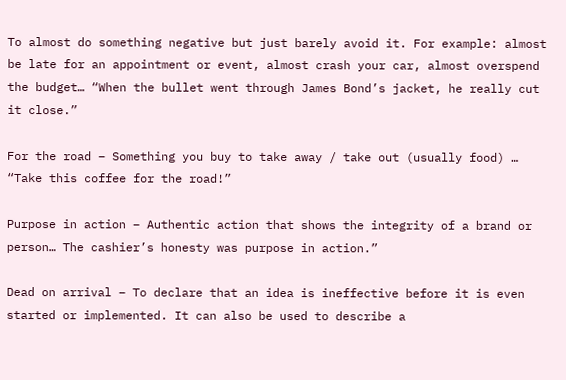To almost do something negative but just barely avoid it. For example: almost be late for an appointment or event, almost crash your car, almost overspend the budget… “When the bullet went through James Bond’s jacket, he really cut it close.”

For the road – Something you buy to take away / take out (usually food) … “Take this coffee for the road!”

Purpose in action – Authentic action that shows the integrity of a brand or person… The cashier’s honesty was purpose in action.”

Dead on arrival – To declare that an idea is ineffective before it is even started or implemented. It can also be used to describe a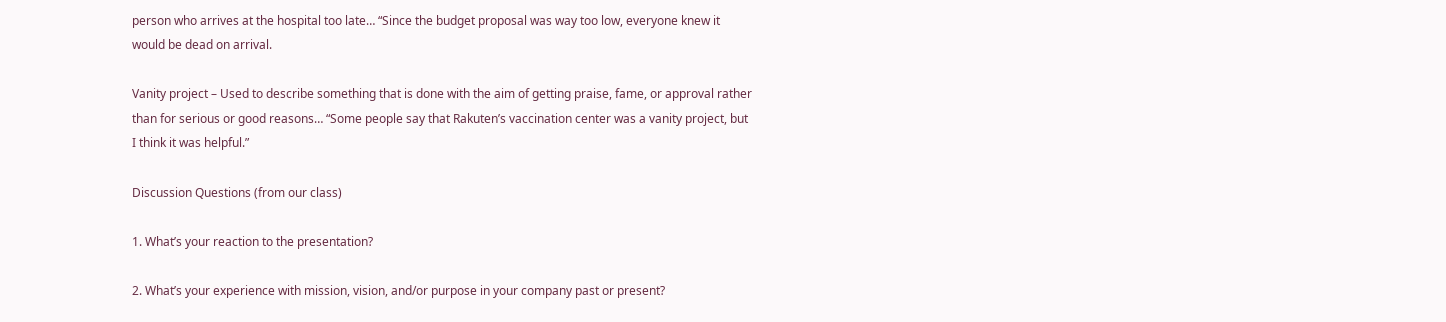person who arrives at the hospital too late… “Since the budget proposal was way too low, everyone knew it would be dead on arrival.

Vanity project – Used to describe something that is done with the aim of getting praise, fame, or approval rather than for serious or good reasons… “Some people say that Rakuten’s vaccination center was a vanity project, but I think it was helpful.”

Discussion Questions (from our class)

1. What’s your reaction to the presentation?

2. What’s your experience with mission, vision, and/or purpose in your company past or present?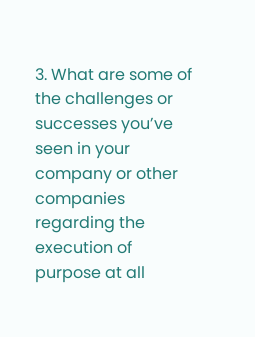3. What are some of the challenges or successes you’ve seen in your company or other companies regarding the execution of purpose at all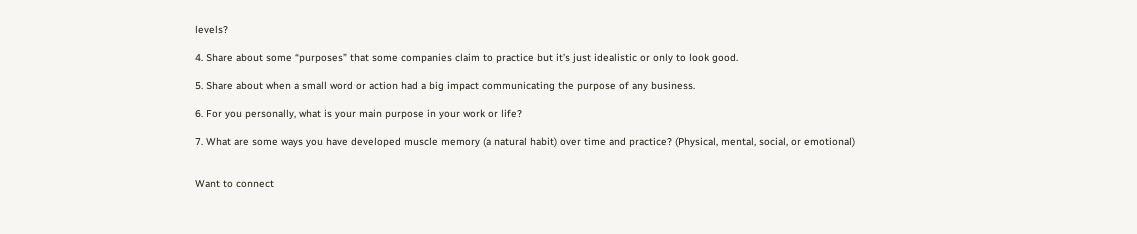levels?

4. Share about some “purposes” that some companies claim to practice but it’s just idealistic or only to look good.

5. Share about when a small word or action had a big impact communicating the purpose of any business.

6. For you personally, what is your main purpose in your work or life?

7. What are some ways you have developed muscle memory (a natural habit) over time and practice? (Physical, mental, social, or emotional)


Want to connect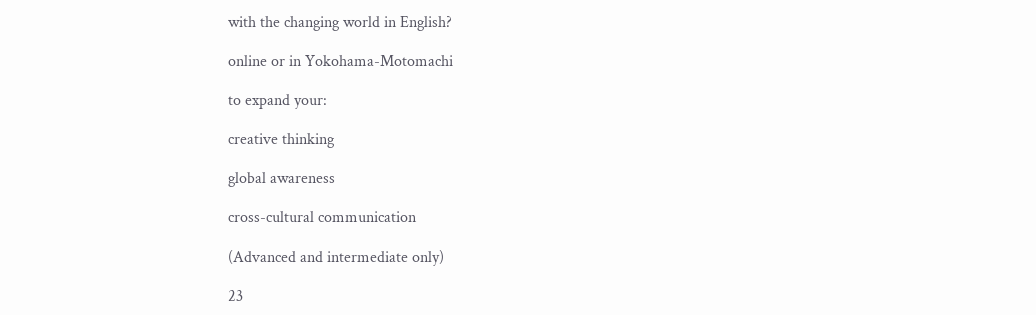with the changing world in English?

online or in Yokohama-Motomachi

to expand your:

creative thinking

global awareness

cross-cultural communication

(Advanced and intermediate only)

23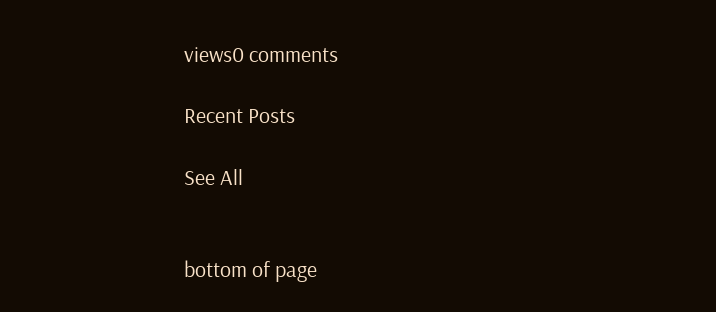views0 comments

Recent Posts

See All


bottom of page